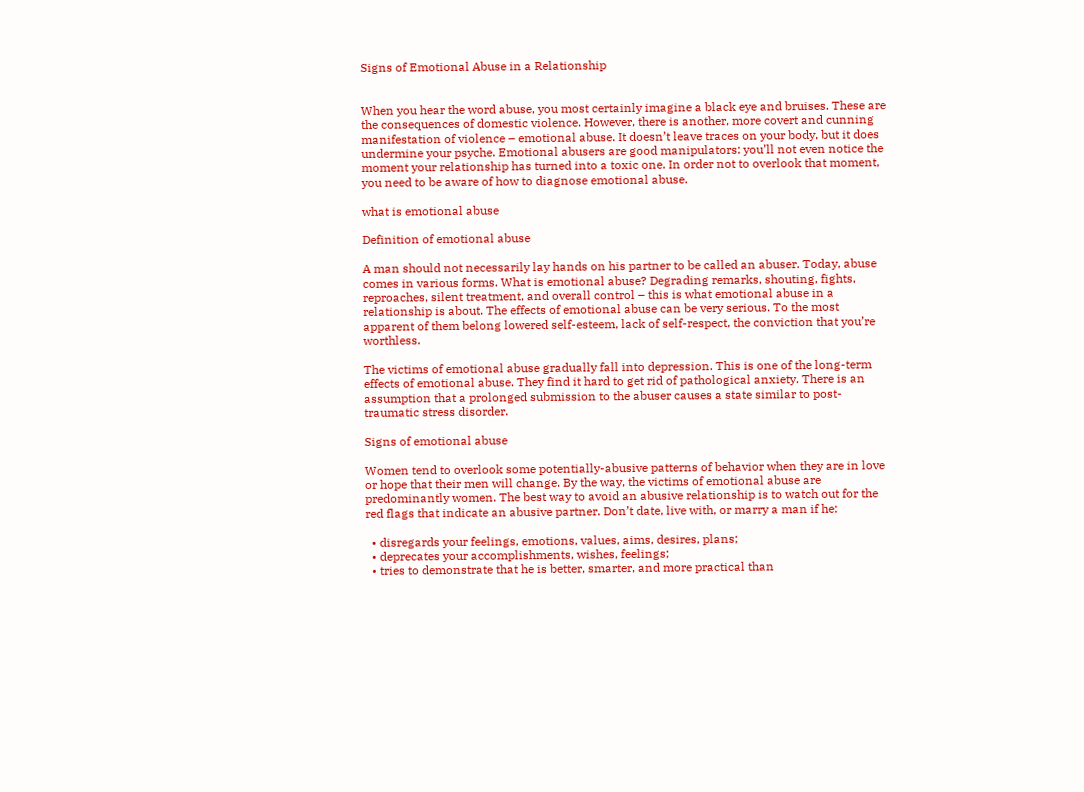Signs of Emotional Abuse in a Relationship


When you hear the word abuse, you most certainly imagine a black eye and bruises. These are the consequences of domestic violence. However, there is another, more covert and cunning manifestation of violence – emotional abuse. It doesn’t leave traces on your body, but it does undermine your psyche. Emotional abusers are good manipulators: you’ll not even notice the moment your relationship has turned into a toxic one. In order not to overlook that moment, you need to be aware of how to diagnose emotional abuse.

what is emotional abuse

Definition of emotional abuse

A man should not necessarily lay hands on his partner to be called an abuser. Today, abuse comes in various forms. What is emotional abuse? Degrading remarks, shouting, fights, reproaches, silent treatment, and overall control – this is what emotional abuse in a relationship is about. The effects of emotional abuse can be very serious. To the most apparent of them belong lowered self-esteem, lack of self-respect, the conviction that you’re worthless.

The victims of emotional abuse gradually fall into depression. This is one of the long-term effects of emotional abuse. They find it hard to get rid of pathological anxiety. There is an assumption that a prolonged submission to the abuser causes a state similar to post-traumatic stress disorder.

Signs of emotional abuse

Women tend to overlook some potentially-abusive patterns of behavior when they are in love or hope that their men will change. By the way, the victims of emotional abuse are predominantly women. The best way to avoid an abusive relationship is to watch out for the red flags that indicate an abusive partner. Don’t date, live with, or marry a man if he:

  • disregards your feelings, emotions, values, aims, desires, plans;
  • deprecates your accomplishments, wishes, feelings;
  • tries to demonstrate that he is better, smarter, and more practical than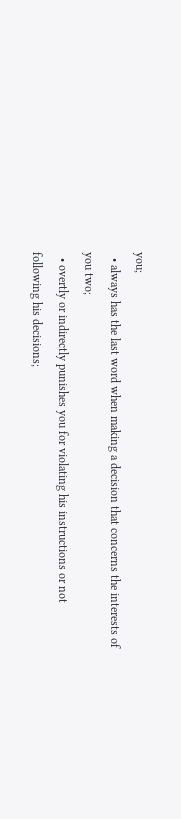you;
  • always has the last word when making a decision that concerns the interests of you two;
  • overtly or indirectly punishes you for violating his instructions or not following his decisions;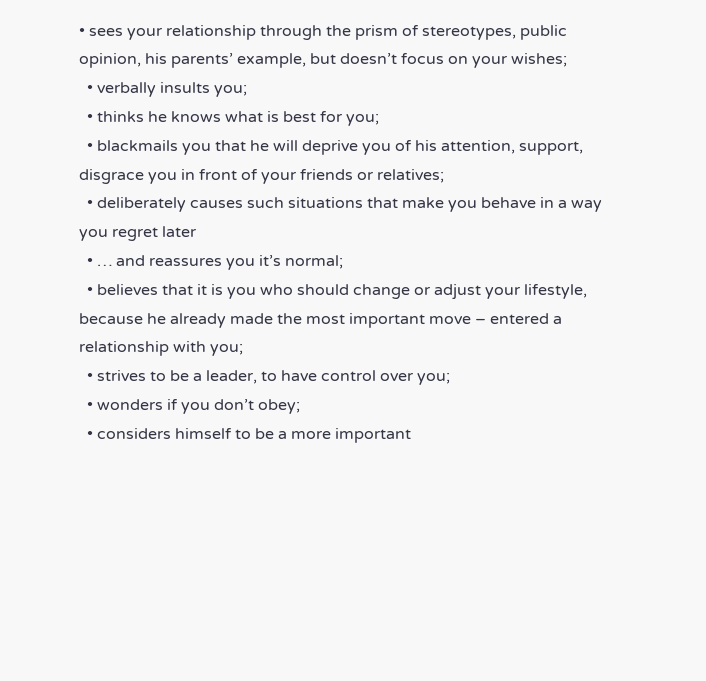• sees your relationship through the prism of stereotypes, public opinion, his parents’ example, but doesn’t focus on your wishes;
  • verbally insults you;
  • thinks he knows what is best for you;
  • blackmails you that he will deprive you of his attention, support, disgrace you in front of your friends or relatives;
  • deliberately causes such situations that make you behave in a way you regret later
  • … and reassures you it’s normal;
  • believes that it is you who should change or adjust your lifestyle, because he already made the most important move – entered a relationship with you;
  • strives to be a leader, to have control over you;
  • wonders if you don’t obey;
  • considers himself to be a more important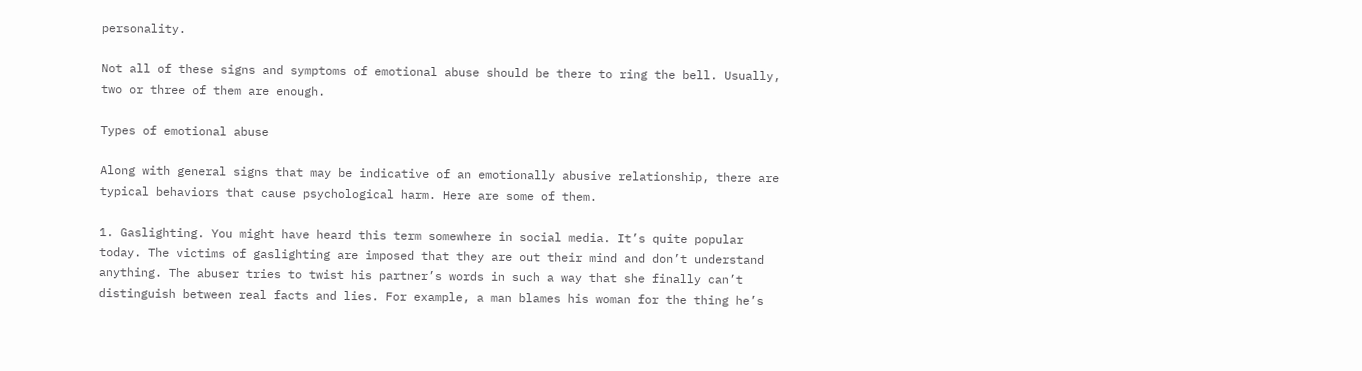personality.

Not all of these signs and symptoms of emotional abuse should be there to ring the bell. Usually, two or three of them are enough.

Types of emotional abuse

Along with general signs that may be indicative of an emotionally abusive relationship, there are typical behaviors that cause psychological harm. Here are some of them.

1. Gaslighting. You might have heard this term somewhere in social media. It’s quite popular today. The victims of gaslighting are imposed that they are out their mind and don’t understand anything. The abuser tries to twist his partner’s words in such a way that she finally can’t distinguish between real facts and lies. For example, a man blames his woman for the thing he’s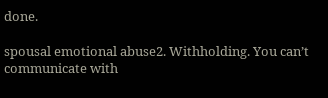done.

spousal emotional abuse2. Withholding. You can’t communicate with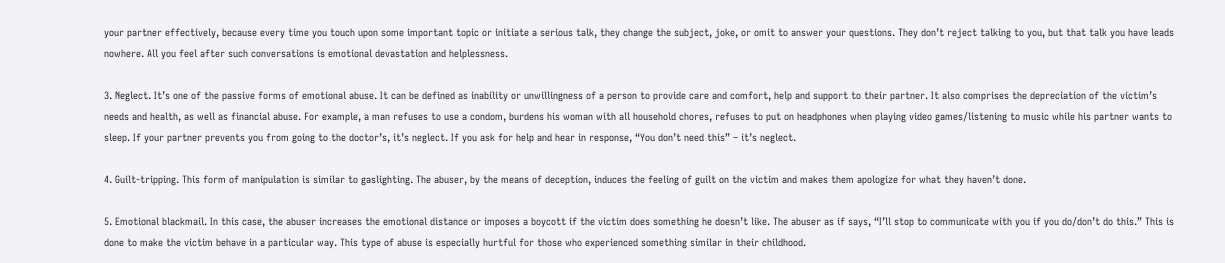your partner effectively, because every time you touch upon some important topic or initiate a serious talk, they change the subject, joke, or omit to answer your questions. They don’t reject talking to you, but that talk you have leads nowhere. All you feel after such conversations is emotional devastation and helplessness.

3. Neglect. It’s one of the passive forms of emotional abuse. It can be defined as inability or unwillingness of a person to provide care and comfort, help and support to their partner. It also comprises the depreciation of the victim’s needs and health, as well as financial abuse. For example, a man refuses to use a condom, burdens his woman with all household chores, refuses to put on headphones when playing video games/listening to music while his partner wants to sleep. If your partner prevents you from going to the doctor’s, it’s neglect. If you ask for help and hear in response, “You don’t need this” – it’s neglect.

4. Guilt-tripping. This form of manipulation is similar to gaslighting. The abuser, by the means of deception, induces the feeling of guilt on the victim and makes them apologize for what they haven’t done.

5. Emotional blackmail. In this case, the abuser increases the emotional distance or imposes a boycott if the victim does something he doesn’t like. The abuser as if says, “I’ll stop to communicate with you if you do/don’t do this.” This is done to make the victim behave in a particular way. This type of abuse is especially hurtful for those who experienced something similar in their childhood.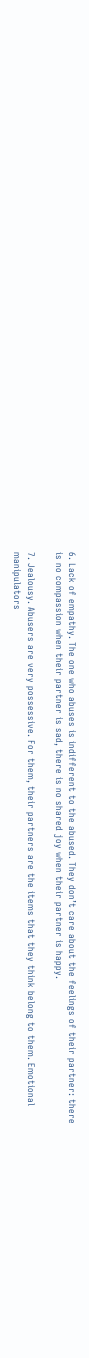6. Lack of empathy. The one who abuses is indifferent to the abused. They don’t care about the feelings of their partner: there is no compassion when their partner is sad, there is no shared joy when their partner is happy.

7. Jealousy. Abusers are very possessive. For them, their partners are the items that they think belong to them. Emotional manipulators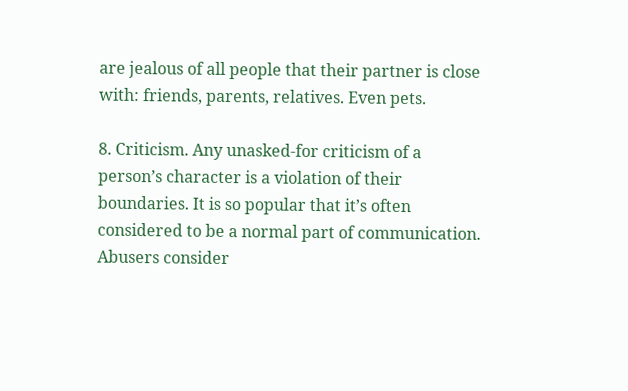are jealous of all people that their partner is close with: friends, parents, relatives. Even pets.

8. Criticism. Any unasked-for criticism of a person’s character is a violation of their boundaries. It is so popular that it’s often considered to be a normal part of communication. Abusers consider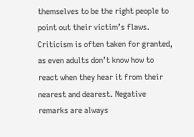themselves to be the right people to point out their victim’s flaws. Criticism is often taken for granted, as even adults don’t know how to react when they hear it from their nearest and dearest. Negative remarks are always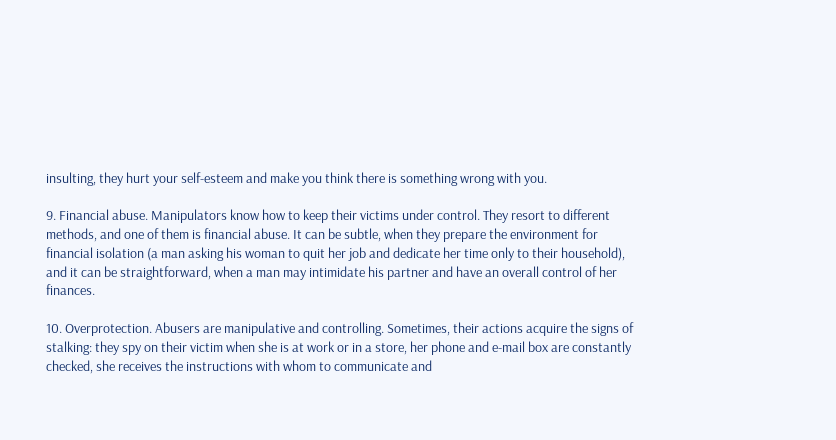insulting, they hurt your self-esteem and make you think there is something wrong with you.

9. Financial abuse. Manipulators know how to keep their victims under control. They resort to different methods, and one of them is financial abuse. It can be subtle, when they prepare the environment for financial isolation (a man asking his woman to quit her job and dedicate her time only to their household), and it can be straightforward, when a man may intimidate his partner and have an overall control of her finances.

10. Overprotection. Abusers are manipulative and controlling. Sometimes, their actions acquire the signs of stalking: they spy on their victim when she is at work or in a store, her phone and e-mail box are constantly checked, she receives the instructions with whom to communicate and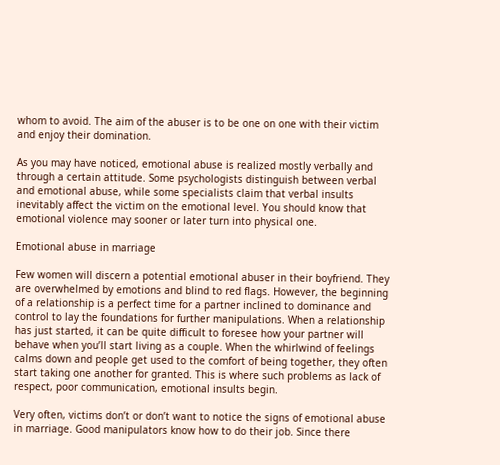whom to avoid. The aim of the abuser is to be one on one with their victim and enjoy their domination.

As you may have noticed, emotional abuse is realized mostly verbally and through a certain attitude. Some psychologists distinguish between verbal and emotional abuse, while some specialists claim that verbal insults inevitably affect the victim on the emotional level. You should know that emotional violence may sooner or later turn into physical one.

Emotional abuse in marriage

Few women will discern a potential emotional abuser in their boyfriend. They are overwhelmed by emotions and blind to red flags. However, the beginning of a relationship is a perfect time for a partner inclined to dominance and control to lay the foundations for further manipulations. When a relationship has just started, it can be quite difficult to foresee how your partner will behave when you’ll start living as a couple. When the whirlwind of feelings calms down and people get used to the comfort of being together, they often start taking one another for granted. This is where such problems as lack of respect, poor communication, emotional insults begin.

Very often, victims don’t or don’t want to notice the signs of emotional abuse in marriage. Good manipulators know how to do their job. Since there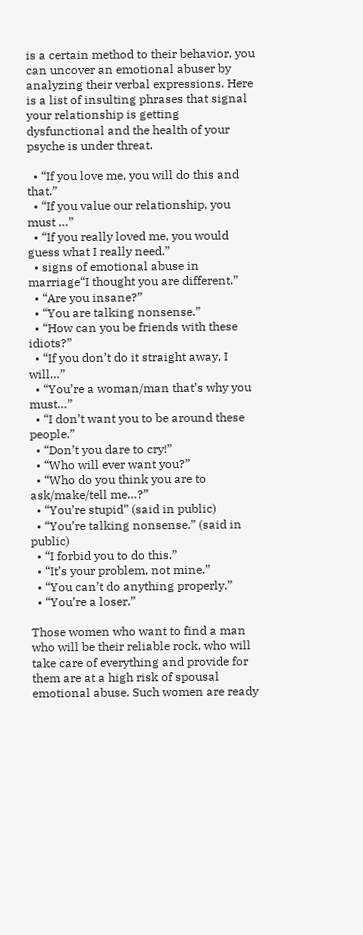is a certain method to their behavior, you can uncover an emotional abuser by analyzing their verbal expressions. Here is a list of insulting phrases that signal your relationship is getting dysfunctional and the health of your psyche is under threat.

  • “If you love me, you will do this and that.”
  • “If you value our relationship, you must …”
  • “If you really loved me, you would guess what I really need.”
  • signs of emotional abuse in marriage“I thought you are different.”
  • “Are you insane?”
  • “You are talking nonsense.”
  • “How can you be friends with these idiots?”
  • “If you don’t do it straight away, I will…”
  • “You’re a woman/man that’s why you must…”
  • “I don’t want you to be around these people.”
  • “Don’t you dare to cry!”
  • “Who will ever want you?”
  • “Who do you think you are to ask/make/tell me…?”
  • “You’re stupid” (said in public)
  • “You’re talking nonsense.” (said in public)
  • “I forbid you to do this.”
  • “It’s your problem, not mine.”
  • “You can’t do anything properly.”
  • “You’re a loser.”

Those women who want to find a man who will be their reliable rock, who will take care of everything and provide for them are at a high risk of spousal emotional abuse. Such women are ready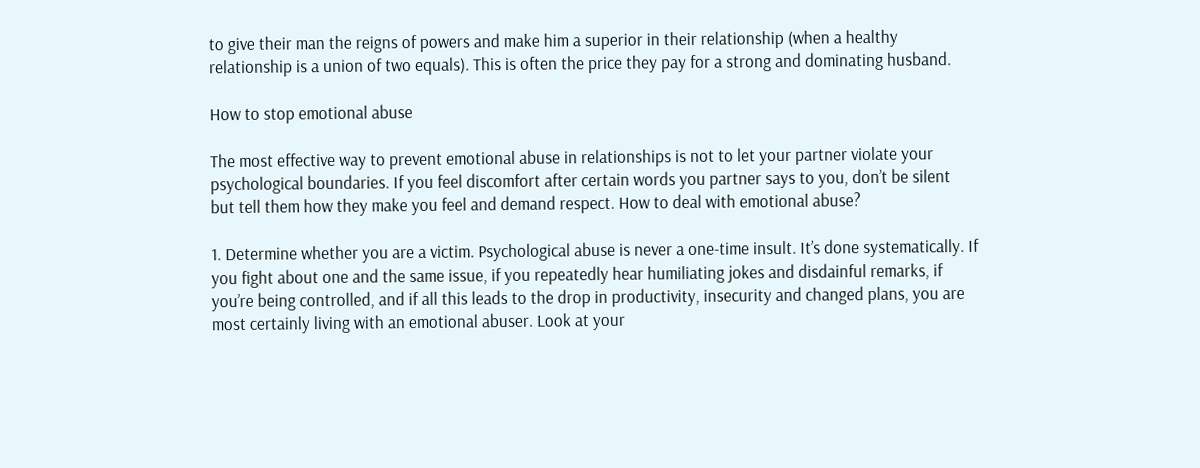to give their man the reigns of powers and make him a superior in their relationship (when a healthy relationship is a union of two equals). This is often the price they pay for a strong and dominating husband.

How to stop emotional abuse

The most effective way to prevent emotional abuse in relationships is not to let your partner violate your psychological boundaries. If you feel discomfort after certain words you partner says to you, don’t be silent but tell them how they make you feel and demand respect. How to deal with emotional abuse?

1. Determine whether you are a victim. Psychological abuse is never a one-time insult. It’s done systematically. If you fight about one and the same issue, if you repeatedly hear humiliating jokes and disdainful remarks, if you’re being controlled, and if all this leads to the drop in productivity, insecurity and changed plans, you are most certainly living with an emotional abuser. Look at your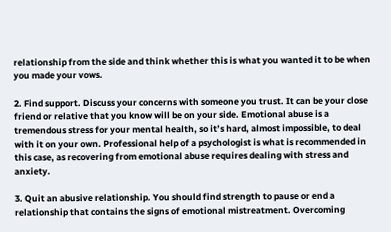relationship from the side and think whether this is what you wanted it to be when you made your vows.

2. Find support. Discuss your concerns with someone you trust. It can be your close friend or relative that you know will be on your side. Emotional abuse is a tremendous stress for your mental health, so it’s hard, almost impossible, to deal with it on your own. Professional help of a psychologist is what is recommended in this case, as recovering from emotional abuse requires dealing with stress and anxiety.

3. Quit an abusive relationship. You should find strength to pause or end a relationship that contains the signs of emotional mistreatment. Overcoming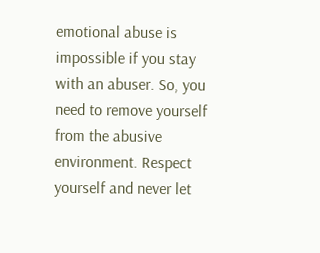emotional abuse is impossible if you stay with an abuser. So, you need to remove yourself from the abusive environment. Respect yourself and never let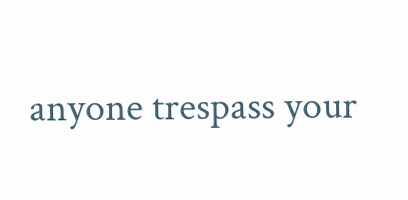anyone trespass your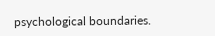psychological boundaries.